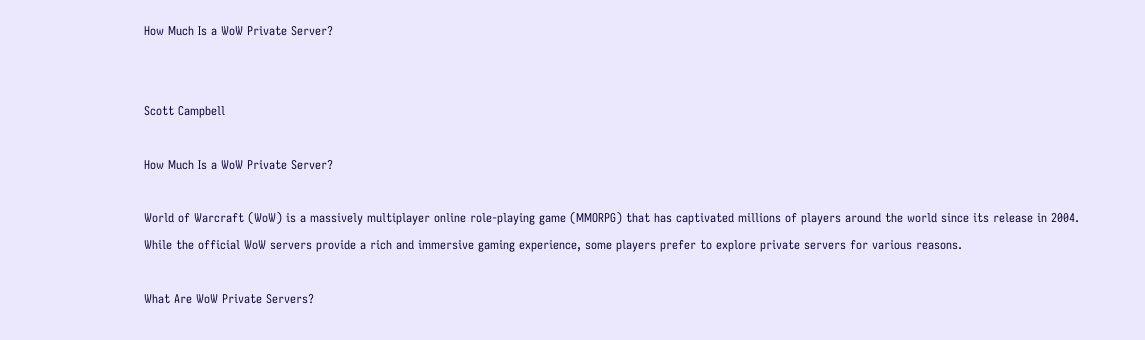How Much Is a WoW Private Server?


Scott Campbell

How Much Is a WoW Private Server?

World of Warcraft (WoW) is a massively multiplayer online role-playing game (MMORPG) that has captivated millions of players around the world since its release in 2004. While the official WoW servers provide a rich and immersive gaming experience, some players prefer to explore private servers for various reasons.

What Are WoW Private Servers?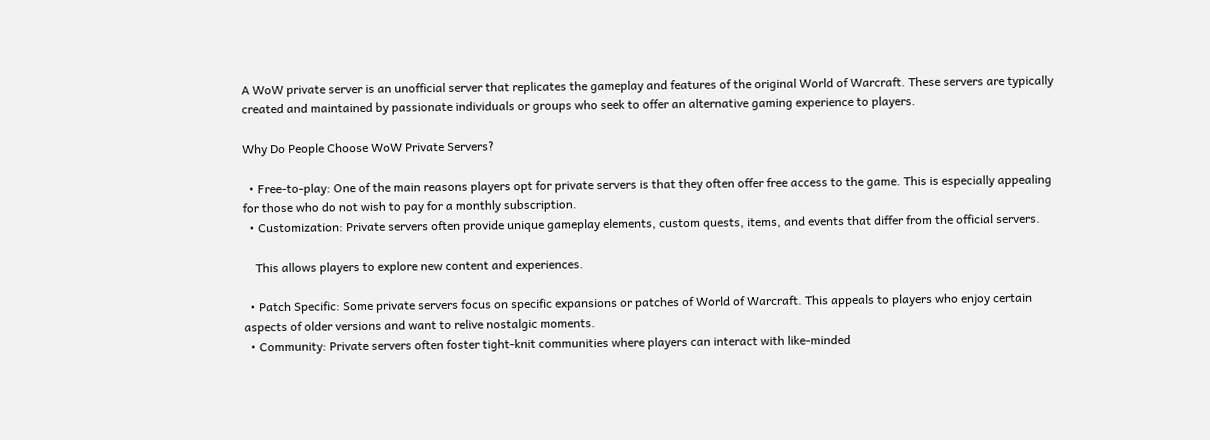A WoW private server is an unofficial server that replicates the gameplay and features of the original World of Warcraft. These servers are typically created and maintained by passionate individuals or groups who seek to offer an alternative gaming experience to players.

Why Do People Choose WoW Private Servers?

  • Free-to-play: One of the main reasons players opt for private servers is that they often offer free access to the game. This is especially appealing for those who do not wish to pay for a monthly subscription.
  • Customization: Private servers often provide unique gameplay elements, custom quests, items, and events that differ from the official servers.

    This allows players to explore new content and experiences.

  • Patch Specific: Some private servers focus on specific expansions or patches of World of Warcraft. This appeals to players who enjoy certain aspects of older versions and want to relive nostalgic moments.
  • Community: Private servers often foster tight-knit communities where players can interact with like-minded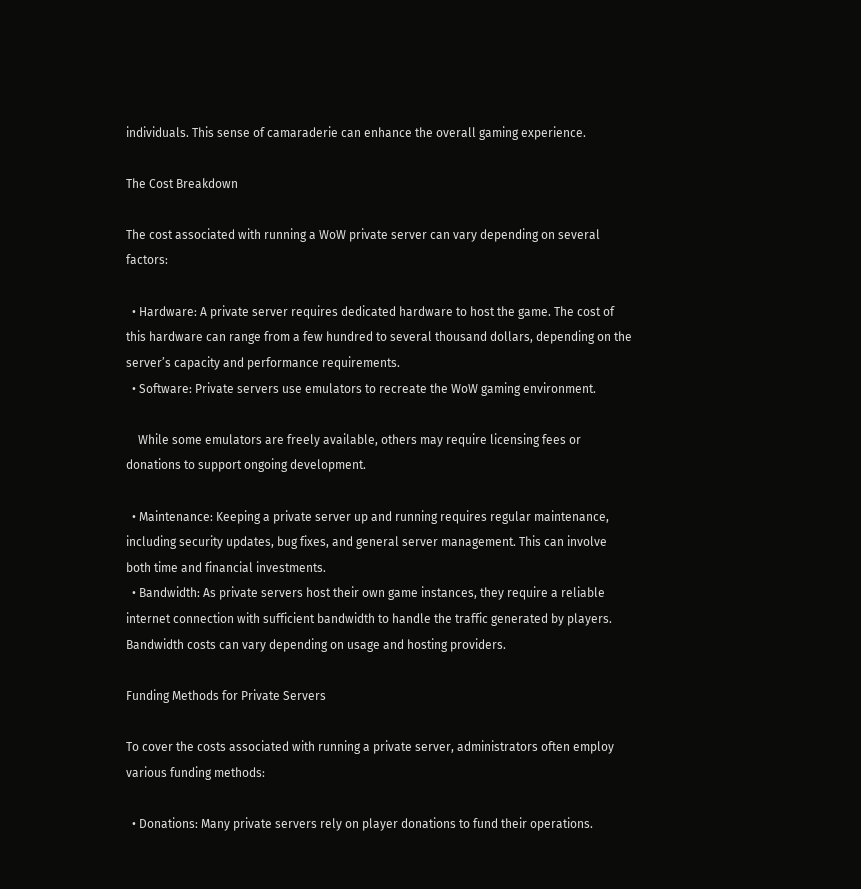individuals. This sense of camaraderie can enhance the overall gaming experience.

The Cost Breakdown

The cost associated with running a WoW private server can vary depending on several factors:

  • Hardware: A private server requires dedicated hardware to host the game. The cost of this hardware can range from a few hundred to several thousand dollars, depending on the server’s capacity and performance requirements.
  • Software: Private servers use emulators to recreate the WoW gaming environment.

    While some emulators are freely available, others may require licensing fees or donations to support ongoing development.

  • Maintenance: Keeping a private server up and running requires regular maintenance, including security updates, bug fixes, and general server management. This can involve both time and financial investments.
  • Bandwidth: As private servers host their own game instances, they require a reliable internet connection with sufficient bandwidth to handle the traffic generated by players. Bandwidth costs can vary depending on usage and hosting providers.

Funding Methods for Private Servers

To cover the costs associated with running a private server, administrators often employ various funding methods:

  • Donations: Many private servers rely on player donations to fund their operations.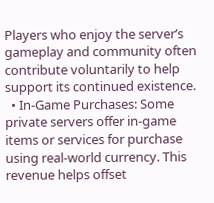Players who enjoy the server’s gameplay and community often contribute voluntarily to help support its continued existence.
  • In-Game Purchases: Some private servers offer in-game items or services for purchase using real-world currency. This revenue helps offset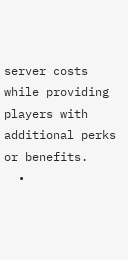server costs while providing players with additional perks or benefits.
  •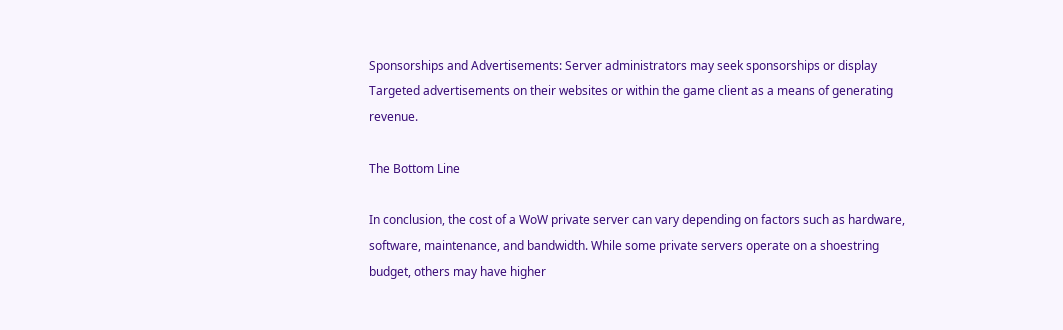Sponsorships and Advertisements: Server administrators may seek sponsorships or display Targeted advertisements on their websites or within the game client as a means of generating revenue.

The Bottom Line

In conclusion, the cost of a WoW private server can vary depending on factors such as hardware, software, maintenance, and bandwidth. While some private servers operate on a shoestring budget, others may have higher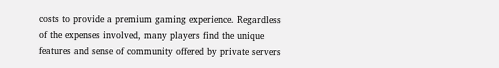costs to provide a premium gaming experience. Regardless of the expenses involved, many players find the unique features and sense of community offered by private servers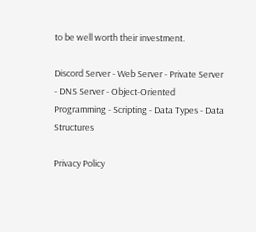to be well worth their investment.

Discord Server - Web Server - Private Server - DNS Server - Object-Oriented Programming - Scripting - Data Types - Data Structures

Privacy Policy